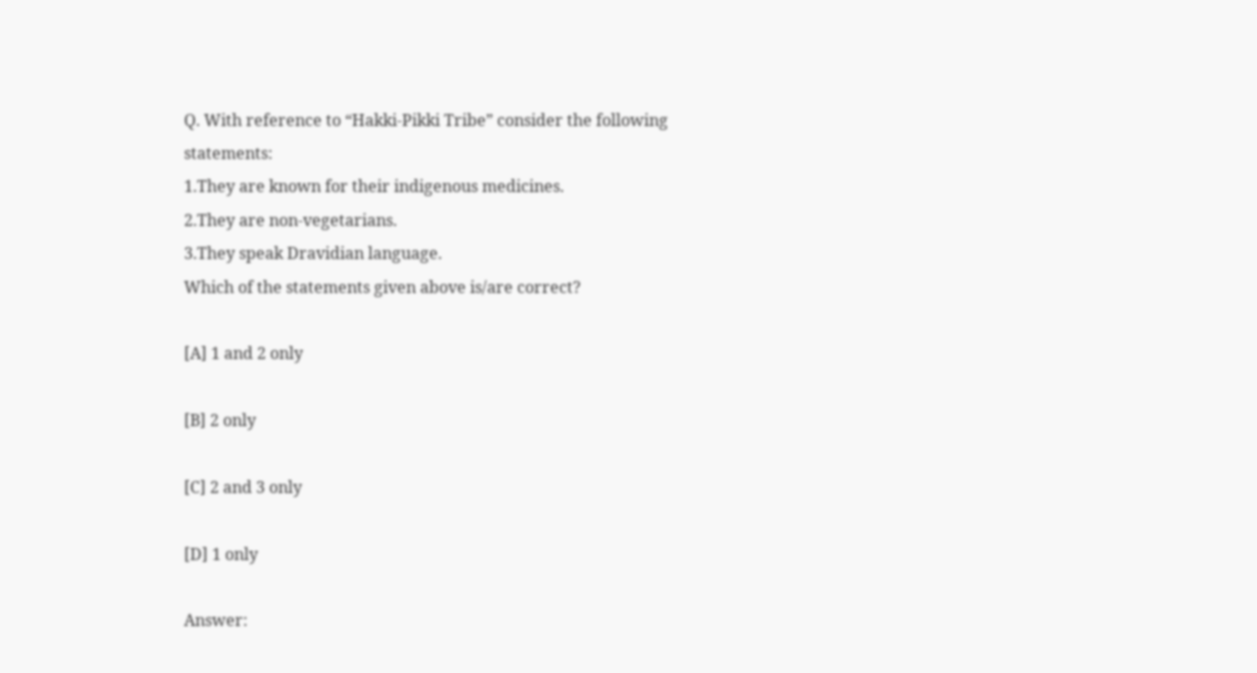Q. With reference to “Hakki-Pikki Tribe” consider the following statements:
1.They are known for their indigenous medicines.
2.They are non-vegetarians.
3.They speak Dravidian language.
Which of the statements given above is/are correct?

[A] 1 and 2 only

[B] 2 only

[C] 2 and 3 only

[D] 1 only

Answer: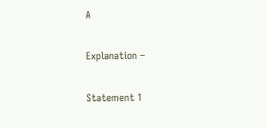A

Explanation –

Statement 1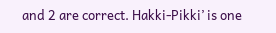and 2 are correct. Hakki-Pikki’ is one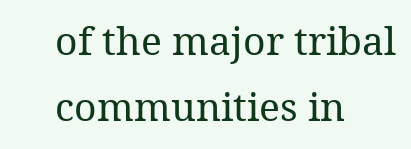of the major tribal communities in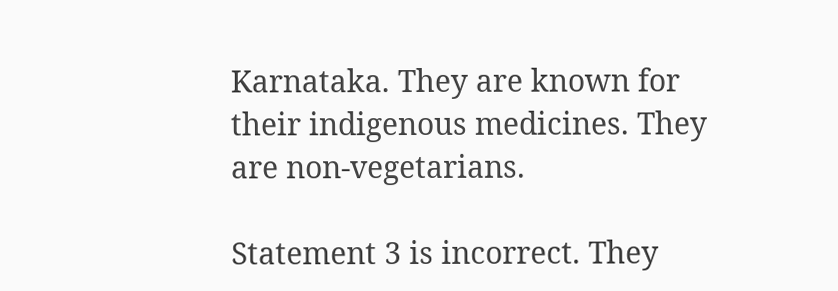Karnataka. They are known for their indigenous medicines. They are non-vegetarians.

Statement 3 is incorrect. They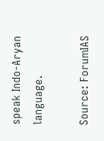speak Indo-Aryan language.

Source: ForumIAS